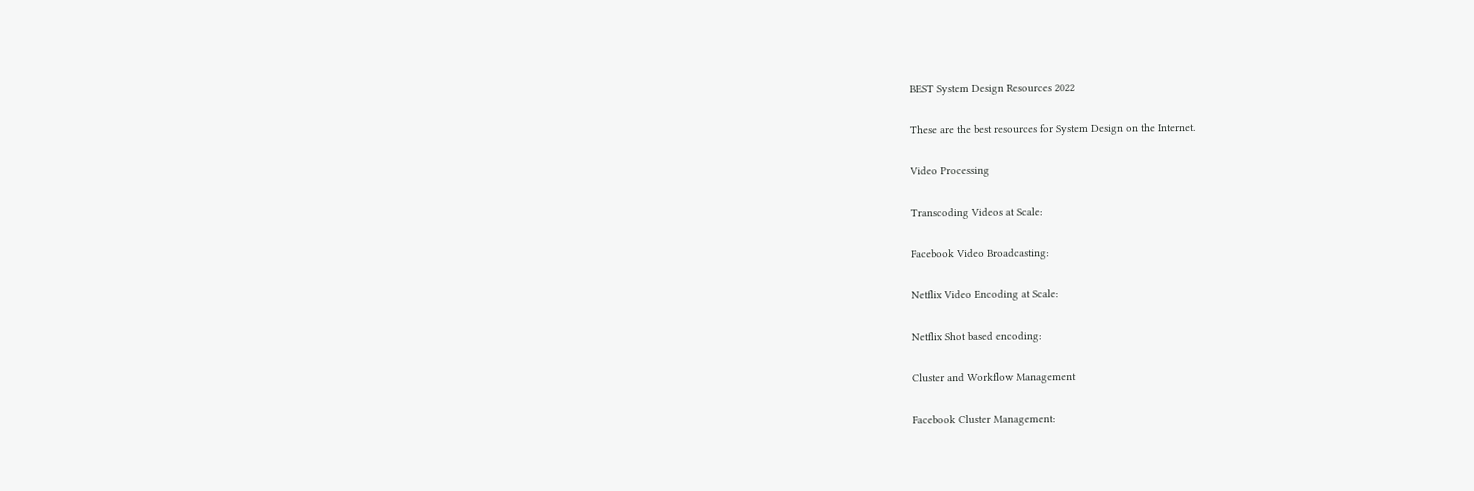BEST System Design Resources 2022

These are the best resources for System Design on the Internet.

Video Processing

Transcoding Videos at Scale:

Facebook Video Broadcasting:

Netflix Video Encoding at Scale:

Netflix Shot based encoding:

Cluster and Workflow Management

Facebook Cluster Management: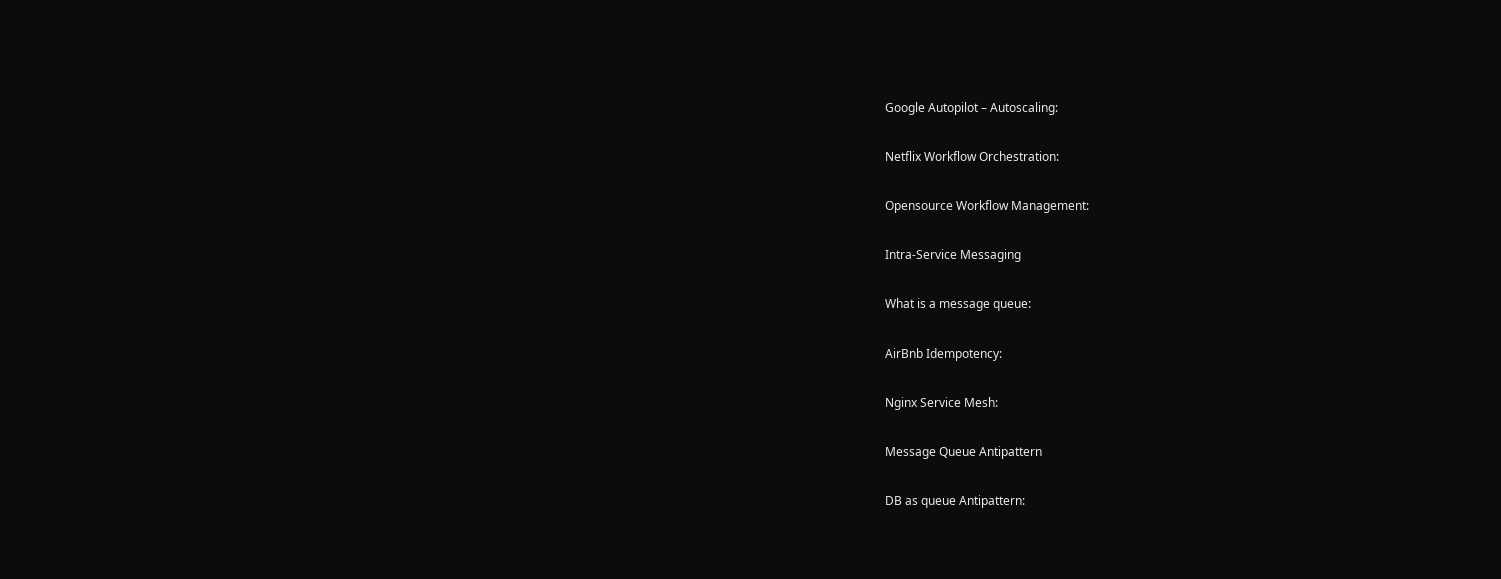Google Autopilot – Autoscaling:

Netflix Workflow Orchestration:

Opensource Workflow Management:

Intra-Service Messaging

What is a message queue:

AirBnb Idempotency:

Nginx Service Mesh:

Message Queue Antipattern

DB as queue Antipattern: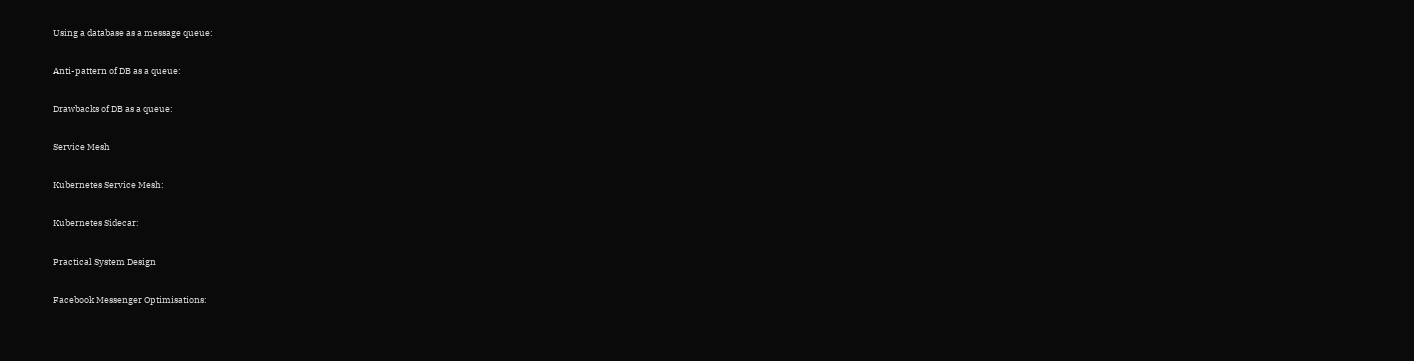Using a database as a message queue:

Anti-pattern of DB as a queue:

Drawbacks of DB as a queue:

Service Mesh

Kubernetes Service Mesh:

Kubernetes Sidecar:

Practical System Design

Facebook Messenger Optimisations: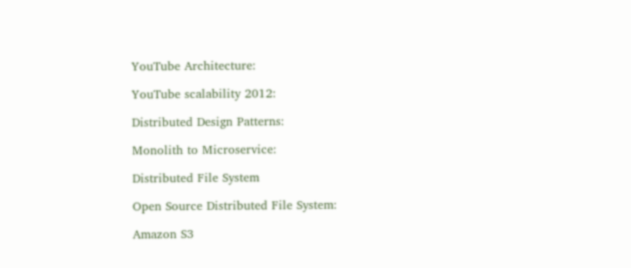YouTube Architecture:

YouTube scalability 2012:

Distributed Design Patterns:

Monolith to Microservice:

Distributed File System

Open Source Distributed File System:

Amazon S3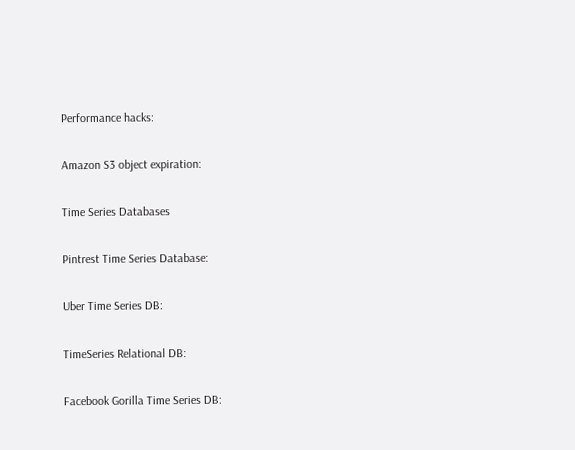Performance hacks:

Amazon S3 object expiration:

Time Series Databases

Pintrest Time Series Database:

Uber Time Series DB:

TimeSeries Relational DB:

Facebook Gorilla Time Series DB: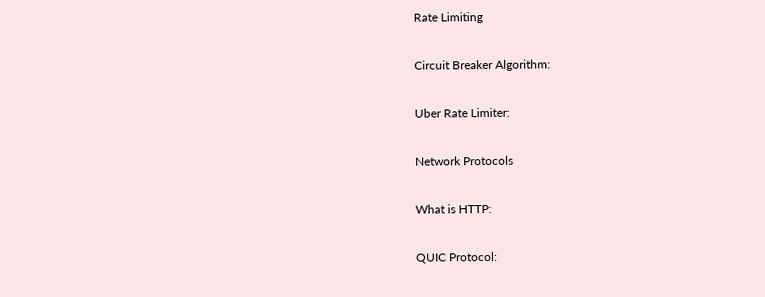Rate Limiting

Circuit Breaker Algorithm:

Uber Rate Limiter:

Network Protocols

What is HTTP:

QUIC Protocol: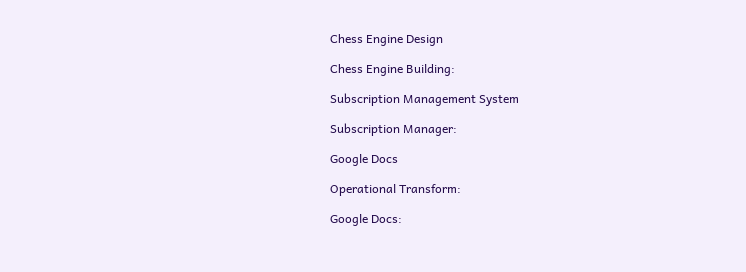Chess Engine Design

Chess Engine Building:

Subscription Management System

Subscription Manager:

Google Docs

Operational Transform:

Google Docs: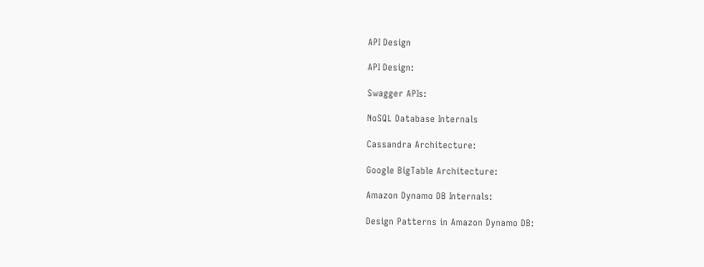API Design

API Design:

Swagger APIs:

NoSQL Database Internals

Cassandra Architecture:

Google BigTable Architecture:

Amazon Dynamo DB Internals:

Design Patterns in Amazon Dynamo DB: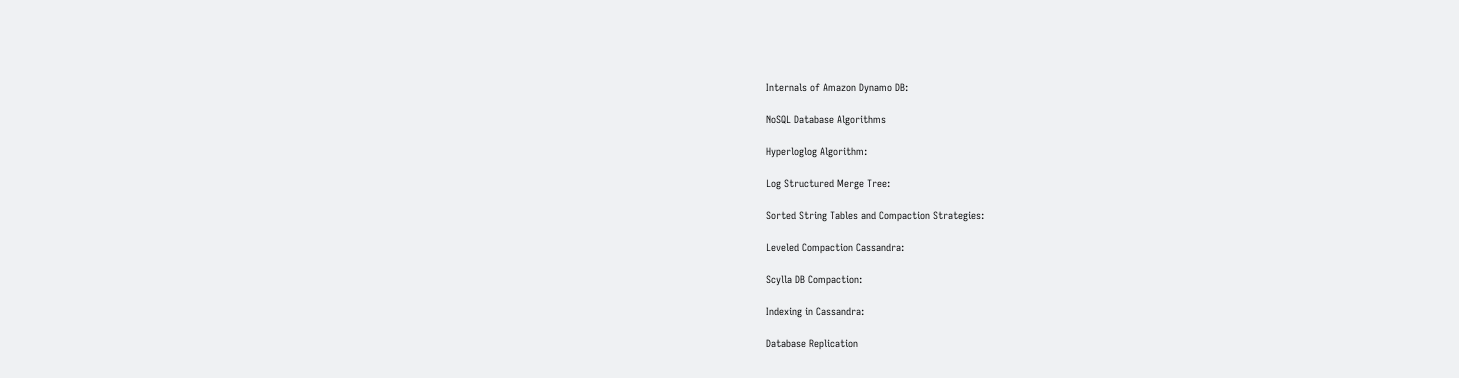Internals of Amazon Dynamo DB:

NoSQL Database Algorithms

Hyperloglog Algorithm:

Log Structured Merge Tree:

Sorted String Tables and Compaction Strategies:

Leveled Compaction Cassandra:

Scylla DB Compaction:

Indexing in Cassandra:

Database Replication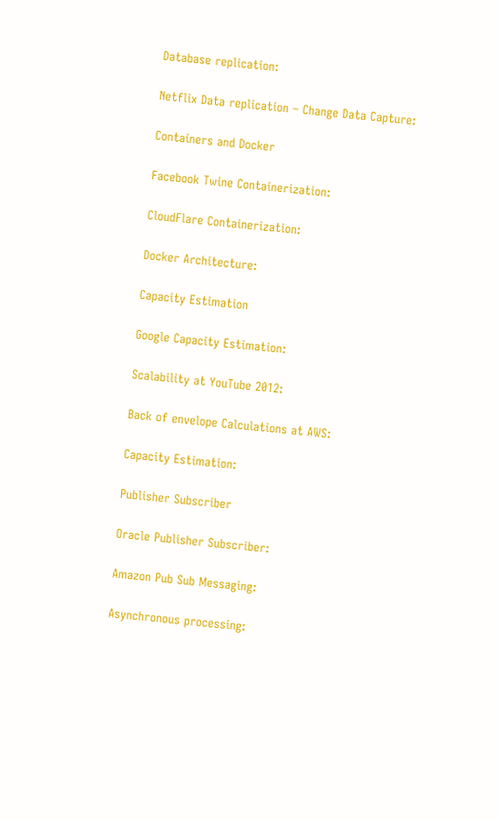Database replication:

Netflix Data replication – Change Data Capture:

Containers and Docker

Facebook Twine Containerization:

CloudFlare Containerization:

Docker Architecture:

Capacity Estimation

Google Capacity Estimation:

Scalability at YouTube 2012:

Back of envelope Calculations at AWS:

Capacity Estimation:

Publisher Subscriber

Oracle Publisher Subscriber:

Amazon Pub Sub Messaging:

Asynchronous processing: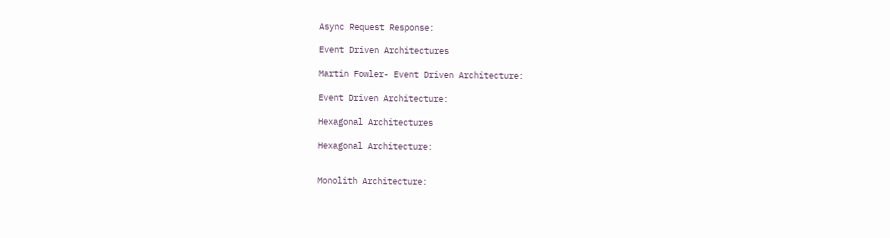Async Request Response:

Event Driven Architectures

Martin Fowler- Event Driven Architecture:

Event Driven Architecture:

Hexagonal Architectures

Hexagonal Architecture:


Monolith Architecture: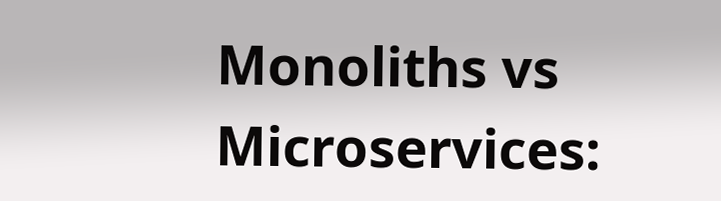Monoliths vs Microservices: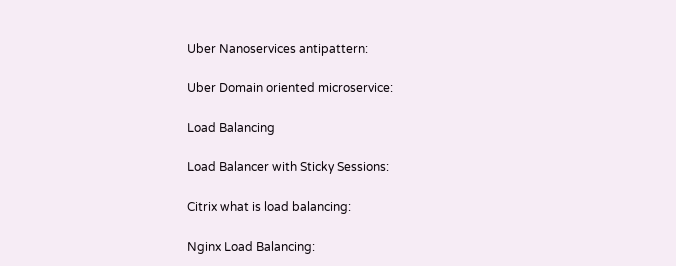Uber Nanoservices antipattern:

Uber Domain oriented microservice:

Load Balancing

Load Balancer with Sticky Sessions:

Citrix what is load balancing:

Nginx Load Balancing: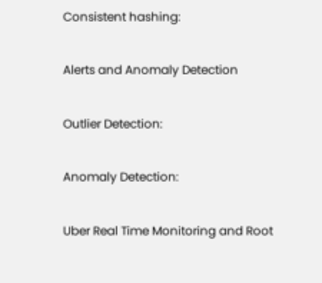Consistent hashing:

Alerts and Anomaly Detection

Outlier Detection:

Anomaly Detection:

Uber Real Time Monitoring and Root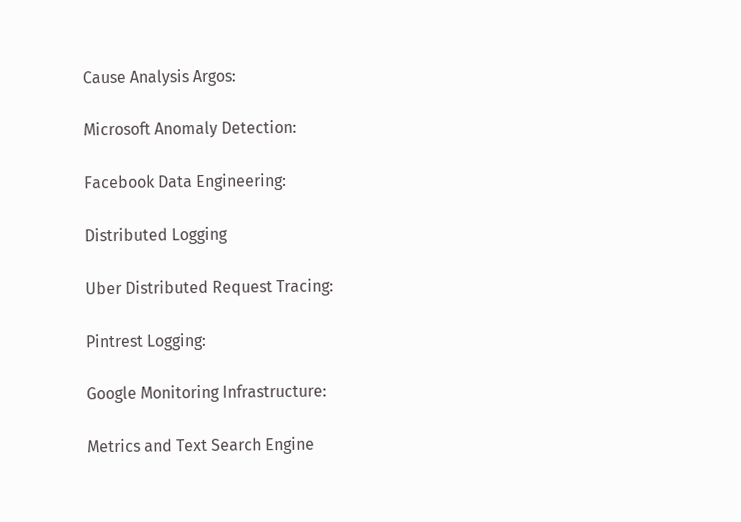Cause Analysis Argos:

Microsoft Anomaly Detection:

Facebook Data Engineering:

Distributed Logging

Uber Distributed Request Tracing:

Pintrest Logging:

Google Monitoring Infrastructure:

Metrics and Text Search Engine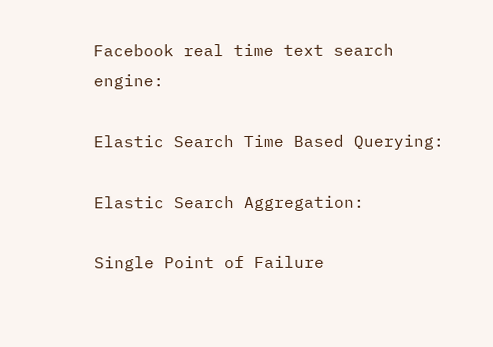Facebook real time text search engine:

Elastic Search Time Based Querying:

Elastic Search Aggregation:

Single Point of Failure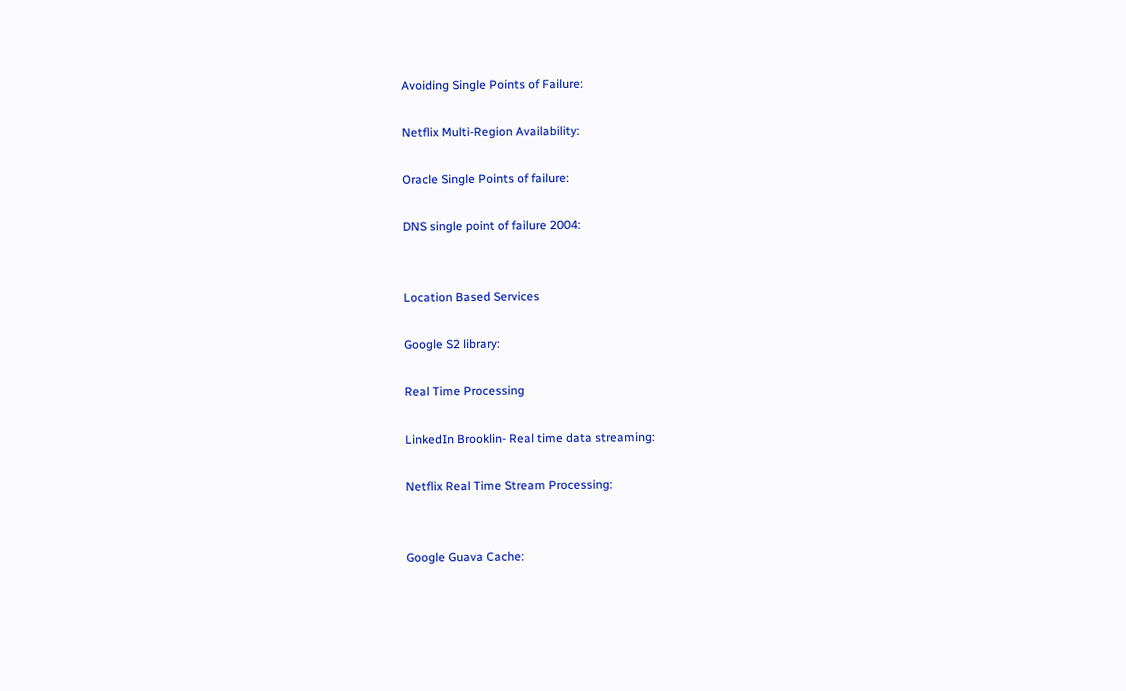Avoiding Single Points of Failure:

Netflix Multi-Region Availability:

Oracle Single Points of failure:

DNS single point of failure 2004:


Location Based Services

Google S2 library:

Real Time Processing

LinkedIn Brooklin- Real time data streaming:

Netflix Real Time Stream Processing:


Google Guava Cache: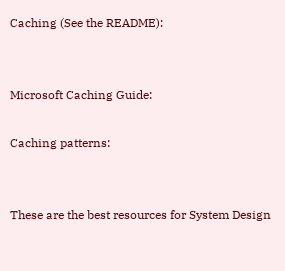Caching (See the README):


Microsoft Caching Guide:

Caching patterns:


These are the best resources for System Design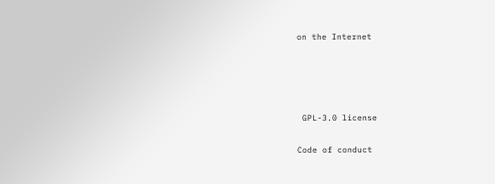on the Internet




 GPL-3.0 license

Code of conduct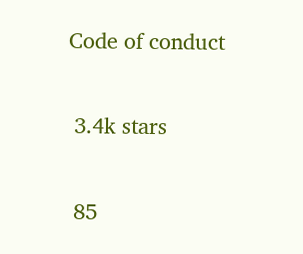Code of conduct


 3.4k stars


 85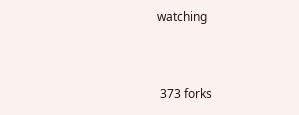watching


 373 forks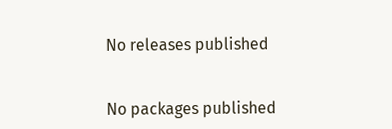No releases published


No packages published